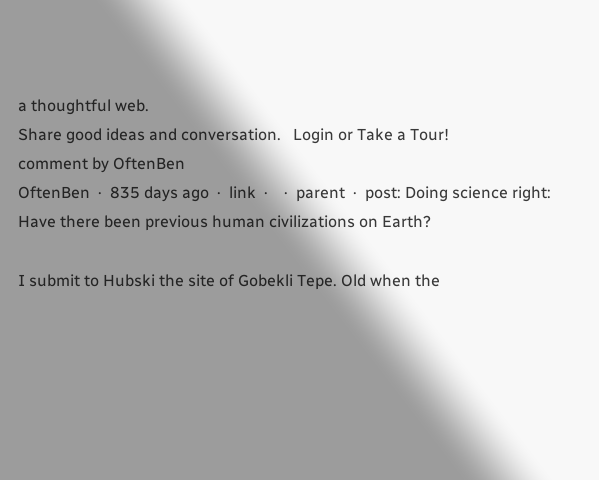a thoughtful web.
Share good ideas and conversation.   Login or Take a Tour!
comment by OftenBen
OftenBen  ·  835 days ago  ·  link  ·    ·  parent  ·  post: Doing science right: Have there been previous human civilizations on Earth?

I submit to Hubski the site of Gobekli Tepe. Old when the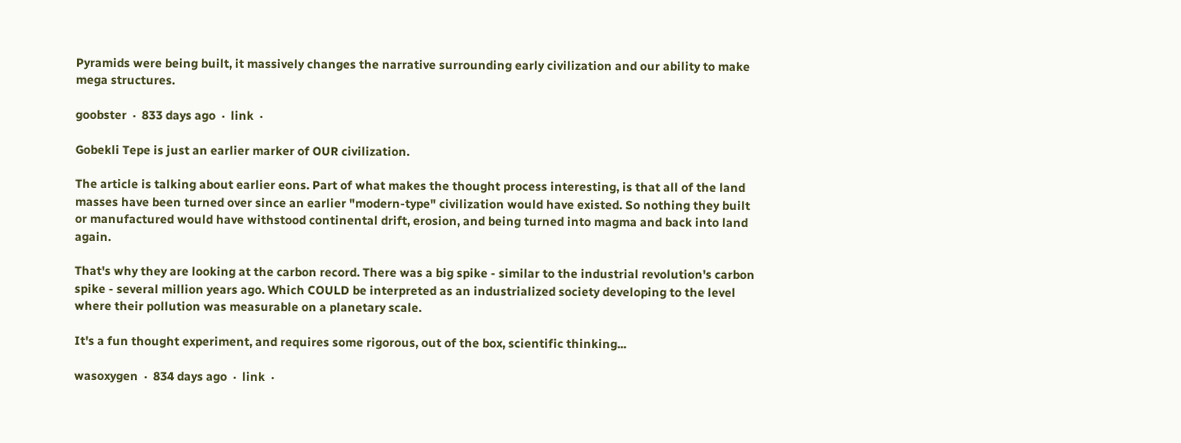Pyramids were being built, it massively changes the narrative surrounding early civilization and our ability to make mega structures.

goobster  ·  833 days ago  ·  link  ·

Gobekli Tepe is just an earlier marker of OUR civilization.

The article is talking about earlier eons. Part of what makes the thought process interesting, is that all of the land masses have been turned over since an earlier "modern-type" civilization would have existed. So nothing they built or manufactured would have withstood continental drift, erosion, and being turned into magma and back into land again.

That's why they are looking at the carbon record. There was a big spike - similar to the industrial revolution's carbon spike - several million years ago. Which COULD be interpreted as an industrialized society developing to the level where their pollution was measurable on a planetary scale.

It's a fun thought experiment, and requires some rigorous, out of the box, scientific thinking...

wasoxygen  ·  834 days ago  ·  link  ·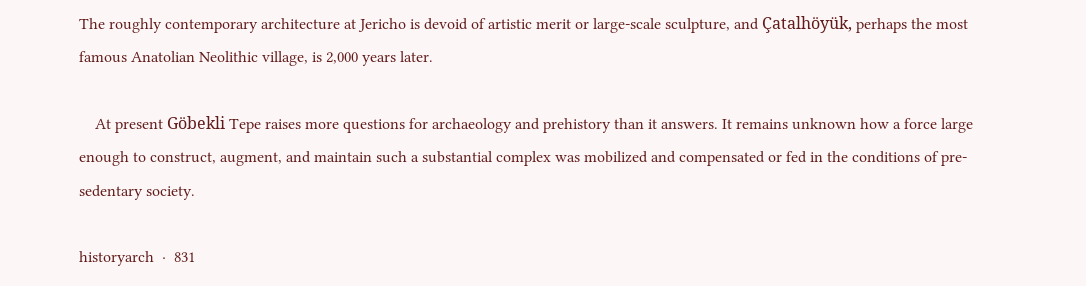The roughly contemporary architecture at Jericho is devoid of artistic merit or large-scale sculpture, and Çatalhöyük, perhaps the most famous Anatolian Neolithic village, is 2,000 years later.

    At present Göbekli Tepe raises more questions for archaeology and prehistory than it answers. It remains unknown how a force large enough to construct, augment, and maintain such a substantial complex was mobilized and compensated or fed in the conditions of pre-sedentary society.

historyarch  ·  831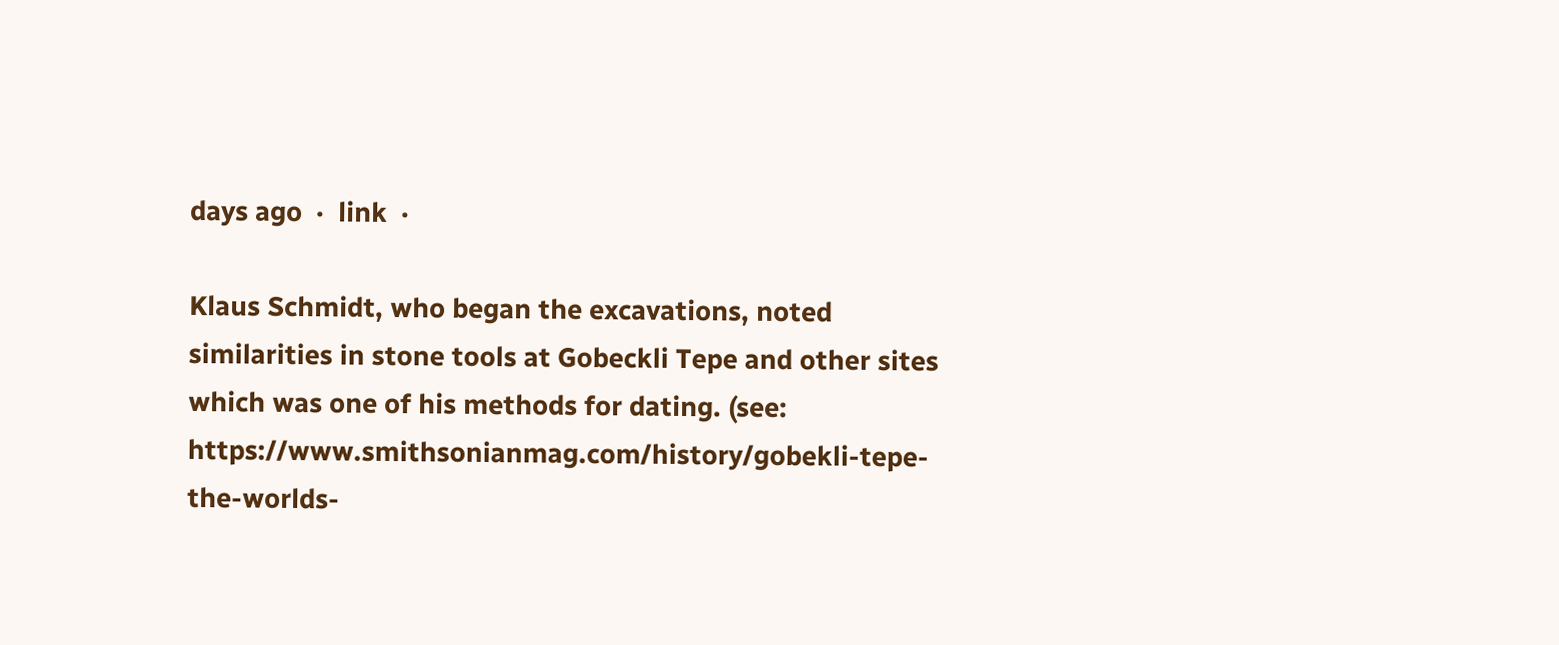days ago  ·  link  ·

Klaus Schmidt, who began the excavations, noted similarities in stone tools at Gobeckli Tepe and other sites which was one of his methods for dating. (see: https://www.smithsonianmag.com/history/gobekli-tepe-the-worlds-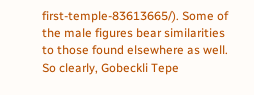first-temple-83613665/). Some of the male figures bear similarities to those found elsewhere as well. So clearly, Gobeckli Tepe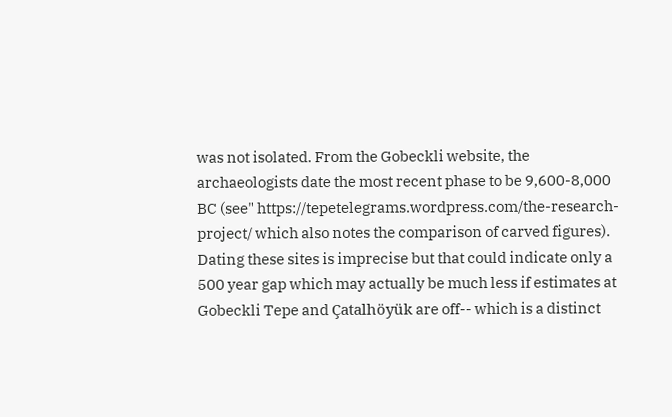was not isolated. From the Gobeckli website, the archaeologists date the most recent phase to be 9,600-8,000 BC (see" https://tepetelegrams.wordpress.com/the-research-project/ which also notes the comparison of carved figures). Dating these sites is imprecise but that could indicate only a 500 year gap which may actually be much less if estimates at Gobeckli Tepe and Çatalhöyük are off-- which is a distinct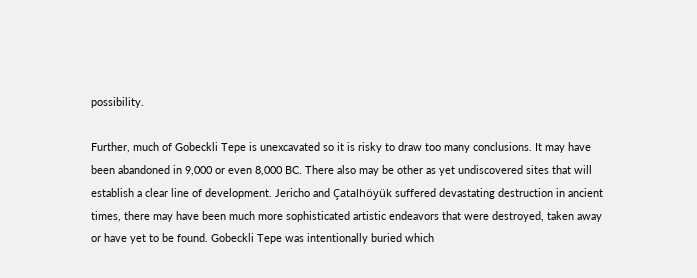possibility.

Further, much of Gobeckli Tepe is unexcavated so it is risky to draw too many conclusions. It may have been abandoned in 9,000 or even 8,000 BC. There also may be other as yet undiscovered sites that will establish a clear line of development. Jericho and Çatalhöyük suffered devastating destruction in ancient times, there may have been much more sophisticated artistic endeavors that were destroyed, taken away or have yet to be found. Gobeckli Tepe was intentionally buried which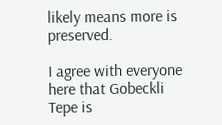likely means more is preserved.

I agree with everyone here that Gobeckli Tepe is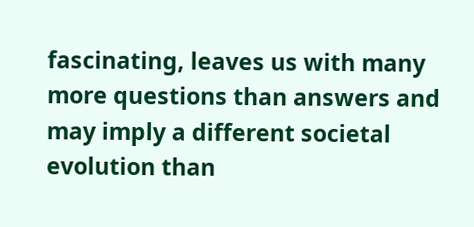fascinating, leaves us with many more questions than answers and may imply a different societal evolution than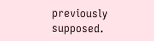previously supposed.